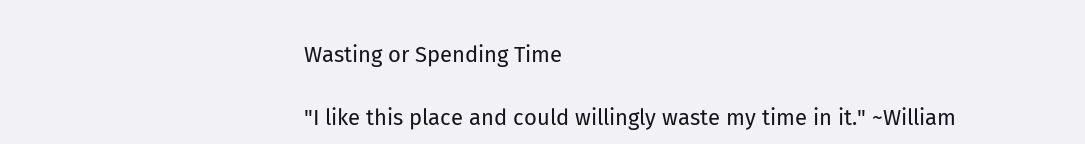Wasting or Spending Time

"I like this place and could willingly waste my time in it." ~William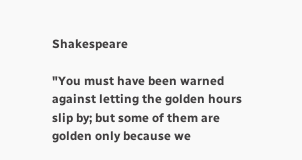Shakespeare

"You must have been warned against letting the golden hours slip by; but some of them are golden only because we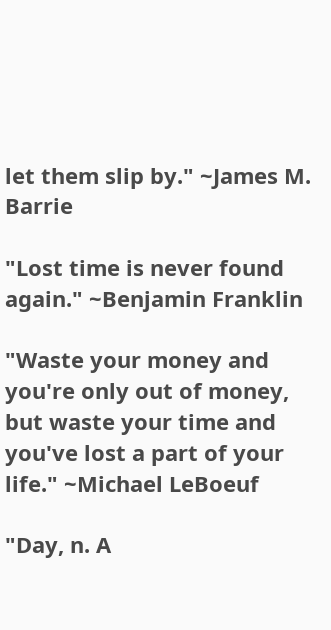let them slip by." ~James M. Barrie

"Lost time is never found again." ~Benjamin Franklin

"Waste your money and you're only out of money, but waste your time and you've lost a part of your life." ~Michael LeBoeuf

"Day, n. A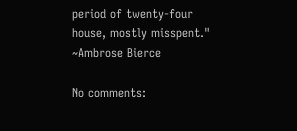period of twenty-four house, mostly misspent." ~Ambrose Bierce

No comments: